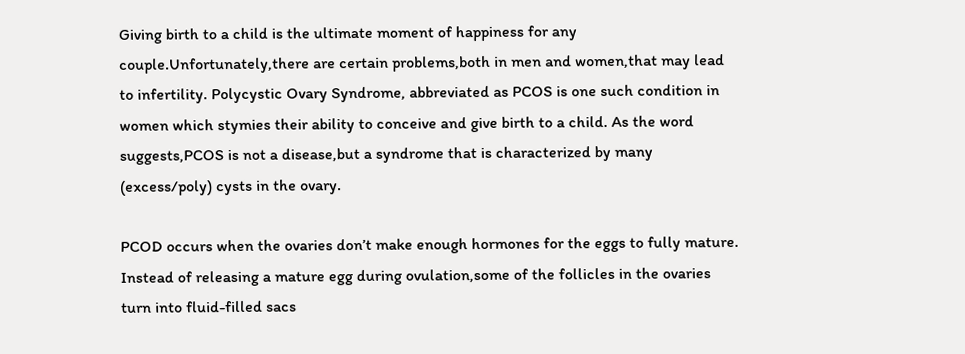Giving birth to a child is the ultimate moment of happiness for any couple.Unfortunately,there are certain problems,both in men and women,that may lead to infertility. Polycystic Ovary Syndrome, abbreviated as PCOS is one such condition in women which stymies their ability to conceive and give birth to a child. As the word suggests,PCOS is not a disease,but a syndrome that is characterized by many (excess/poly) cysts in the ovary.

PCOD occurs when the ovaries don’t make enough hormones for the eggs to fully mature. Instead of releasing a mature egg during ovulation,some of the follicles in the ovaries turn into fluid-filled sacs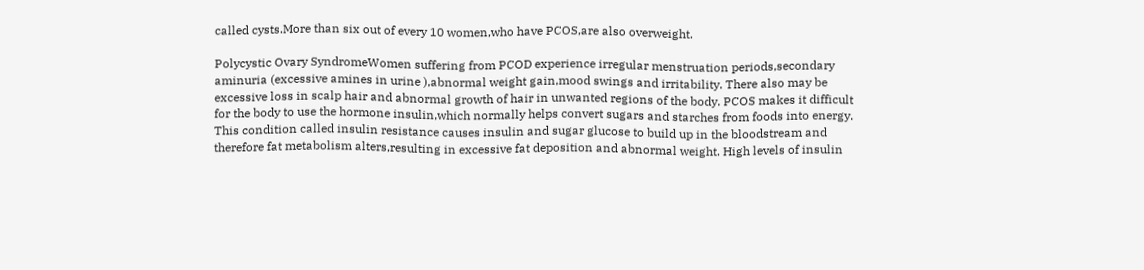called cysts.More than six out of every 10 women,who have PCOS,are also overweight.

Polycystic Ovary SyndromeWomen suffering from PCOD experience irregular menstruation periods,secondary aminuria (excessive amines in urine ),abnormal weight gain,mood swings and irritability. There also may be excessive loss in scalp hair and abnormal growth of hair in unwanted regions of the body. PCOS makes it difficult for the body to use the hormone insulin,which normally helps convert sugars and starches from foods into energy. This condition called insulin resistance causes insulin and sugar glucose to build up in the bloodstream and therefore fat metabolism alters,resulting in excessive fat deposition and abnormal weight. High levels of insulin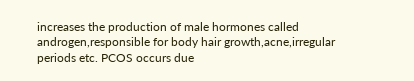increases the production of male hormones called androgen,responsible for body hair growth,acne,irregular periods etc. PCOS occurs due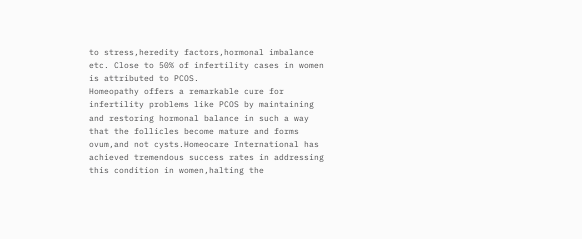to stress,heredity factors,hormonal imbalance etc. Close to 50% of infertility cases in women is attributed to PCOS.
Homeopathy offers a remarkable cure for infertility problems like PCOS by maintaining and restoring hormonal balance in such a way that the follicles become mature and forms ovum,and not cysts.Homeocare International has achieved tremendous success rates in addressing this condition in women,halting the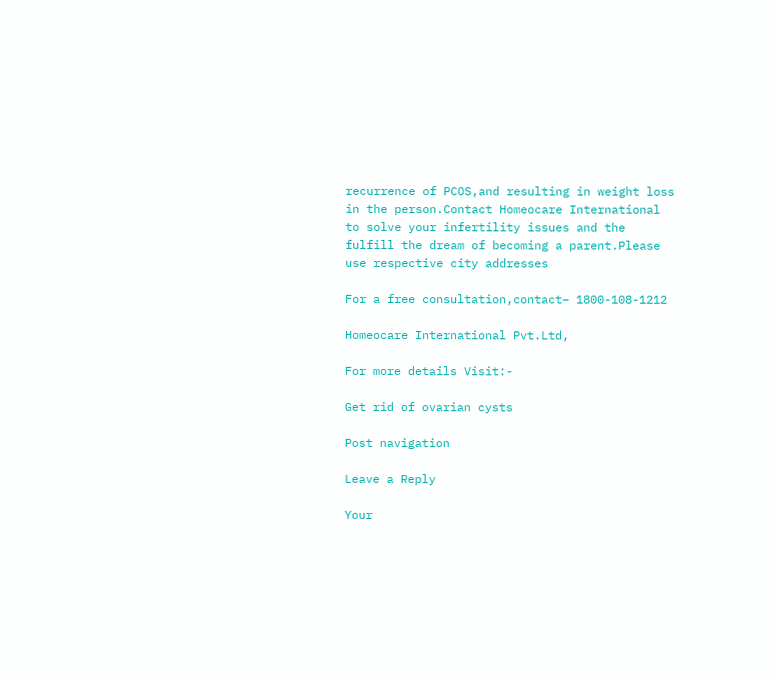recurrence of PCOS,and resulting in weight loss in the person.Contact Homeocare International to solve your infertility issues and the fulfill the dream of becoming a parent.Please use respective city addresses

For a free consultation,contact– 1800-108-1212

Homeocare International Pvt.Ltd,

For more details Visit:-

Get rid of ovarian cysts

Post navigation

Leave a Reply

Your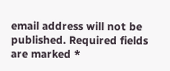email address will not be published. Required fields are marked *